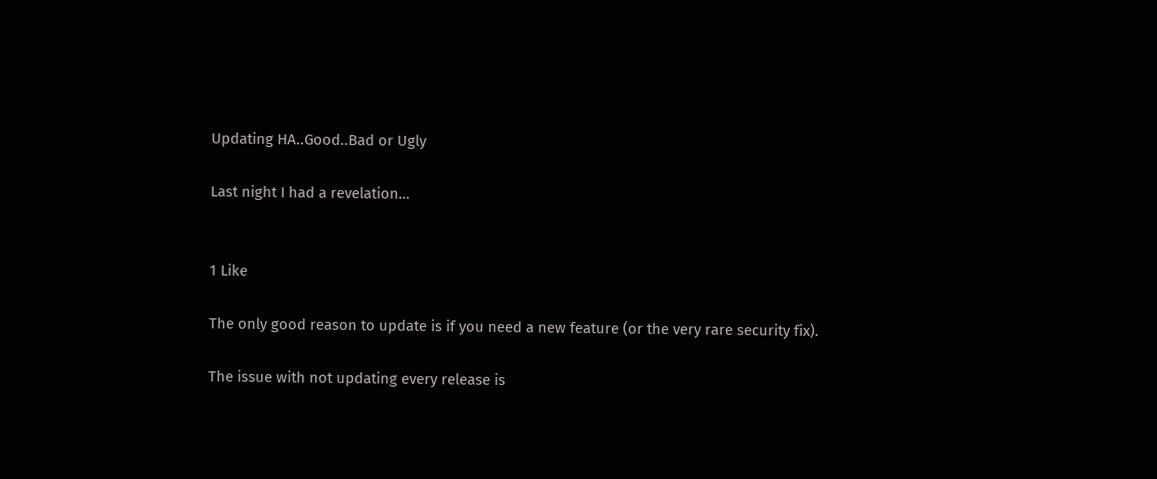Updating HA..Good..Bad or Ugly

Last night I had a revelation…


1 Like

The only good reason to update is if you need a new feature (or the very rare security fix).

The issue with not updating every release is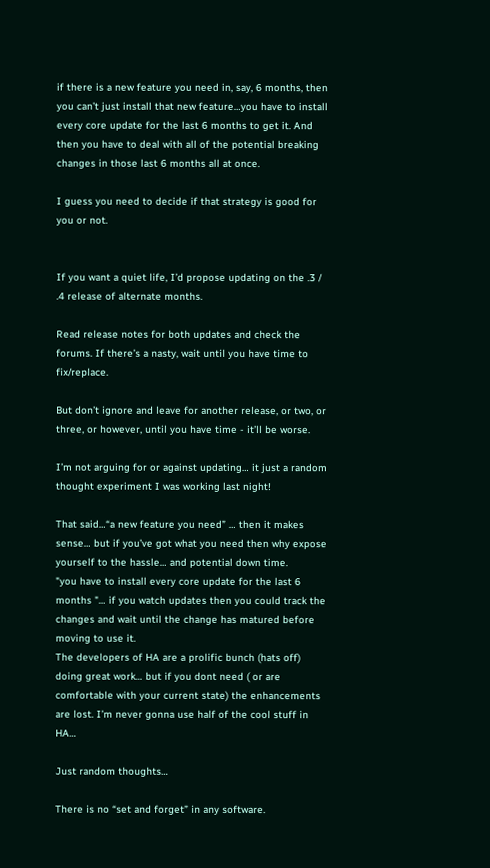if there is a new feature you need in, say, 6 months, then you can’t just install that new feature…you have to install every core update for the last 6 months to get it. And then you have to deal with all of the potential breaking changes in those last 6 months all at once.

I guess you need to decide if that strategy is good for you or not.


If you want a quiet life, I’d propose updating on the .3 / .4 release of alternate months.

Read release notes for both updates and check the forums. If there’s a nasty, wait until you have time to fix/replace.

But don’t ignore and leave for another release, or two, or three, or however, until you have time - it’ll be worse.

I’m not arguing for or against updating… it just a random thought experiment I was working last night!

That said…“a new feature you need” … then it makes sense… but if you’ve got what you need then why expose yourself to the hassle… and potential down time.
"you have to install every core update for the last 6 months "… if you watch updates then you could track the changes and wait until the change has matured before moving to use it.
The developers of HA are a prolific bunch (hats off) doing great work… but if you dont need ( or are comfortable with your current state) the enhancements are lost. I’m never gonna use half of the cool stuff in HA…

Just random thoughts…

There is no “set and forget” in any software.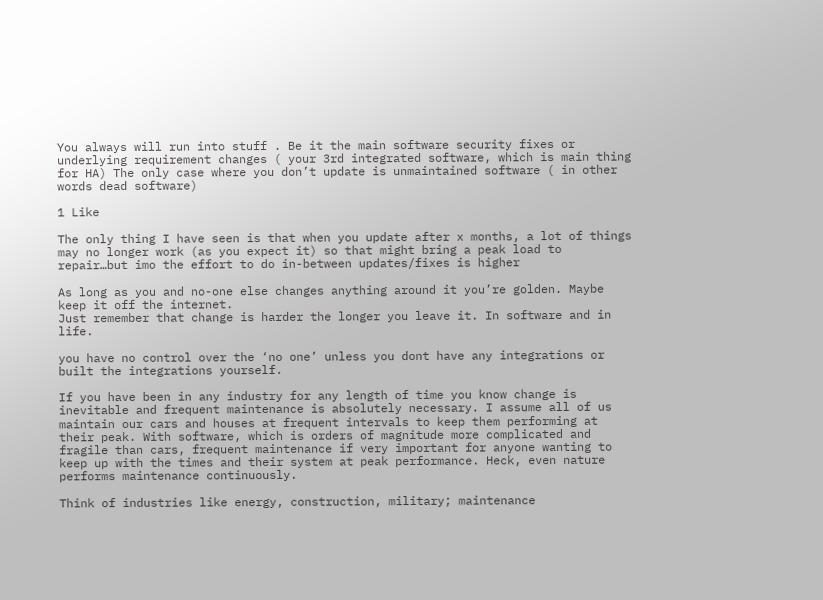You always will run into stuff . Be it the main software security fixes or underlying requirement changes ( your 3rd integrated software, which is main thing for HA) The only case where you don’t update is unmaintained software ( in other words dead software)

1 Like

The only thing I have seen is that when you update after x months, a lot of things may no longer work (as you expect it) so that might bring a peak load to repair…but imo the effort to do in-between updates/fixes is higher

As long as you and no-one else changes anything around it you’re golden. Maybe keep it off the internet.
Just remember that change is harder the longer you leave it. In software and in life.

you have no control over the ‘no one’ unless you dont have any integrations or built the integrations yourself.

If you have been in any industry for any length of time you know change is inevitable and frequent maintenance is absolutely necessary. I assume all of us maintain our cars and houses at frequent intervals to keep them performing at their peak. With software, which is orders of magnitude more complicated and fragile than cars, frequent maintenance if very important for anyone wanting to keep up with the times and their system at peak performance. Heck, even nature performs maintenance continuously.

Think of industries like energy, construction, military; maintenance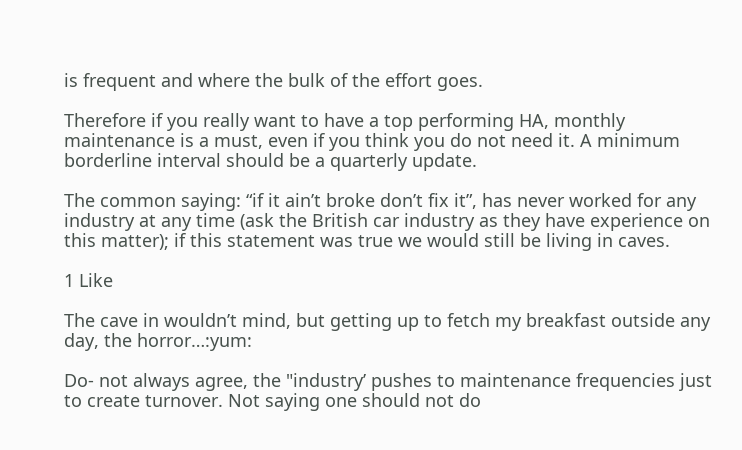is frequent and where the bulk of the effort goes.

Therefore if you really want to have a top performing HA, monthly maintenance is a must, even if you think you do not need it. A minimum borderline interval should be a quarterly update.

The common saying: “if it ain’t broke don’t fix it”, has never worked for any industry at any time (ask the British car industry as they have experience on this matter); if this statement was true we would still be living in caves.

1 Like

The cave in wouldn’t mind, but getting up to fetch my breakfast outside any day, the horror…:yum:

Do- not always agree, the "industry’ pushes to maintenance frequencies just to create turnover. Not saying one should not do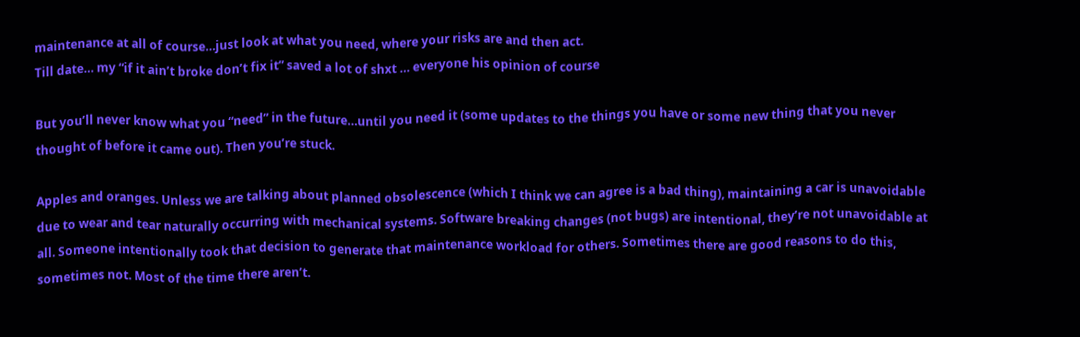maintenance at all of course…just look at what you need, where your risks are and then act.
Till date… my “if it ain’t broke don’t fix it” saved a lot of shxt … everyone his opinion of course

But you’ll never know what you “need” in the future…until you need it (some updates to the things you have or some new thing that you never thought of before it came out). Then you’re stuck.

Apples and oranges. Unless we are talking about planned obsolescence (which I think we can agree is a bad thing), maintaining a car is unavoidable due to wear and tear naturally occurring with mechanical systems. Software breaking changes (not bugs) are intentional, they’re not unavoidable at all. Someone intentionally took that decision to generate that maintenance workload for others. Sometimes there are good reasons to do this, sometimes not. Most of the time there aren’t.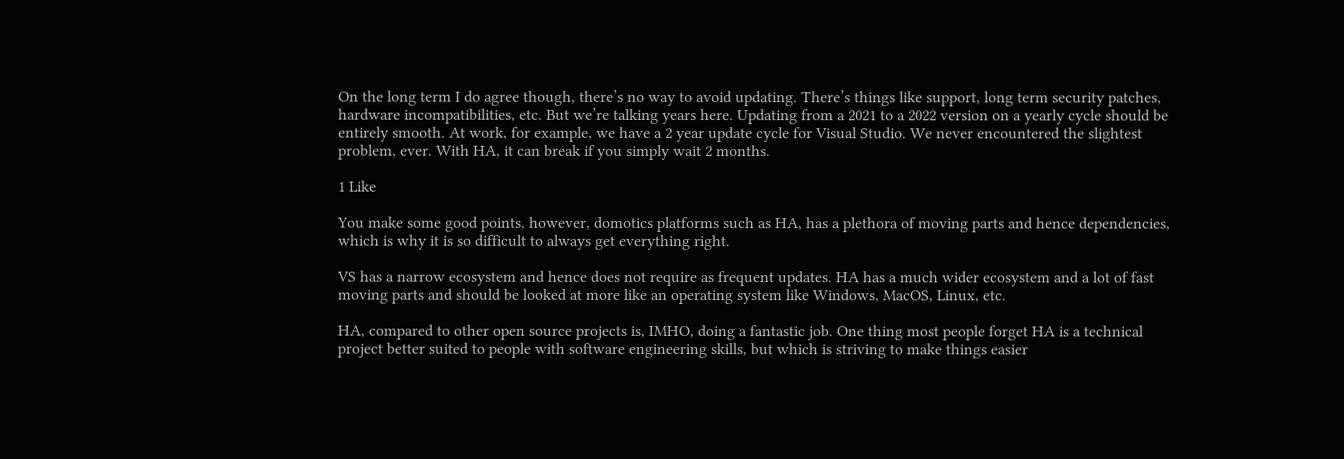On the long term I do agree though, there’s no way to avoid updating. There’s things like support, long term security patches, hardware incompatibilities, etc. But we’re talking years here. Updating from a 2021 to a 2022 version on a yearly cycle should be entirely smooth. At work, for example, we have a 2 year update cycle for Visual Studio. We never encountered the slightest problem, ever. With HA, it can break if you simply wait 2 months.

1 Like

You make some good points, however, domotics platforms such as HA, has a plethora of moving parts and hence dependencies, which is why it is so difficult to always get everything right.

VS has a narrow ecosystem and hence does not require as frequent updates. HA has a much wider ecosystem and a lot of fast moving parts and should be looked at more like an operating system like Windows, MacOS, Linux, etc.

HA, compared to other open source projects is, IMHO, doing a fantastic job. One thing most people forget HA is a technical project better suited to people with software engineering skills, but which is striving to make things easier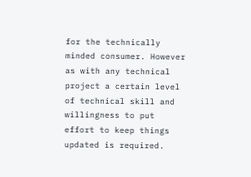for the technically minded consumer. However as with any technical project a certain level of technical skill and willingness to put effort to keep things updated is required.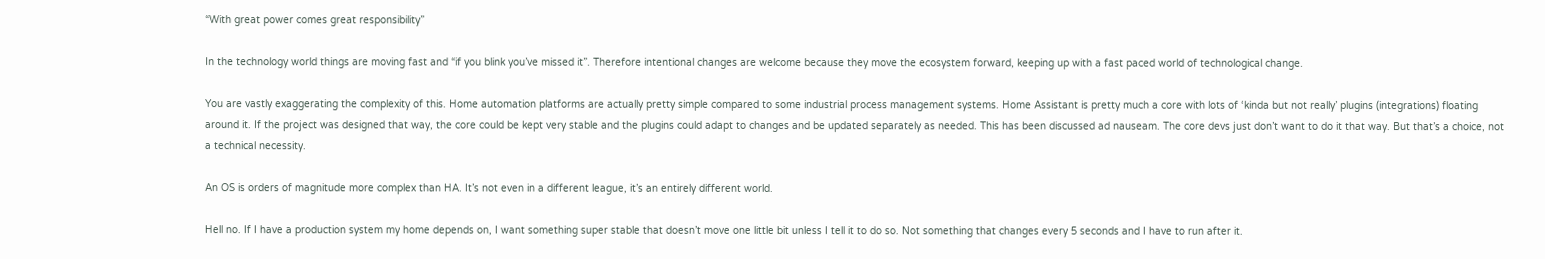“With great power comes great responsibility”

In the technology world things are moving fast and “if you blink you’ve missed it”. Therefore intentional changes are welcome because they move the ecosystem forward, keeping up with a fast paced world of technological change.

You are vastly exaggerating the complexity of this. Home automation platforms are actually pretty simple compared to some industrial process management systems. Home Assistant is pretty much a core with lots of ‘kinda but not really’ plugins (integrations) floating around it. If the project was designed that way, the core could be kept very stable and the plugins could adapt to changes and be updated separately as needed. This has been discussed ad nauseam. The core devs just don’t want to do it that way. But that’s a choice, not a technical necessity.

An OS is orders of magnitude more complex than HA. It’s not even in a different league, it’s an entirely different world.

Hell no. If I have a production system my home depends on, I want something super stable that doesn’t move one little bit unless I tell it to do so. Not something that changes every 5 seconds and I have to run after it.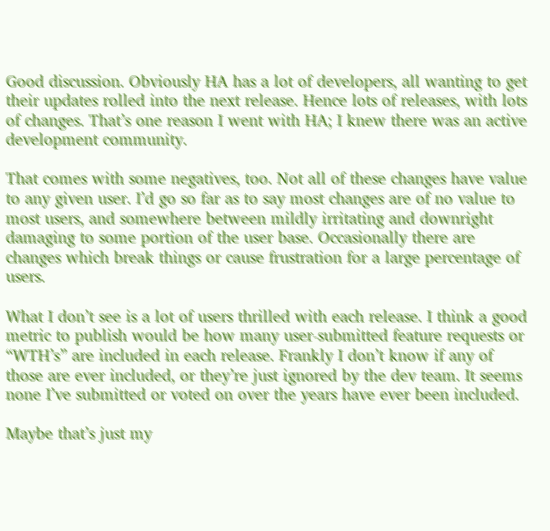Good discussion. Obviously HA has a lot of developers, all wanting to get their updates rolled into the next release. Hence lots of releases, with lots of changes. That’s one reason I went with HA; I knew there was an active development community.

That comes with some negatives, too. Not all of these changes have value to any given user. I’d go so far as to say most changes are of no value to most users, and somewhere between mildly irritating and downright damaging to some portion of the user base. Occasionally there are changes which break things or cause frustration for a large percentage of users.

What I don’t see is a lot of users thrilled with each release. I think a good metric to publish would be how many user-submitted feature requests or “WTH’s” are included in each release. Frankly I don’t know if any of those are ever included, or they’re just ignored by the dev team. It seems none I’ve submitted or voted on over the years have ever been included.

Maybe that’s just my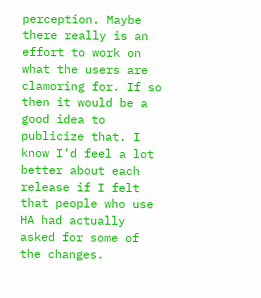perception. Maybe there really is an effort to work on what the users are clamoring for. If so then it would be a good idea to publicize that. I know I’d feel a lot better about each release if I felt that people who use HA had actually asked for some of the changes.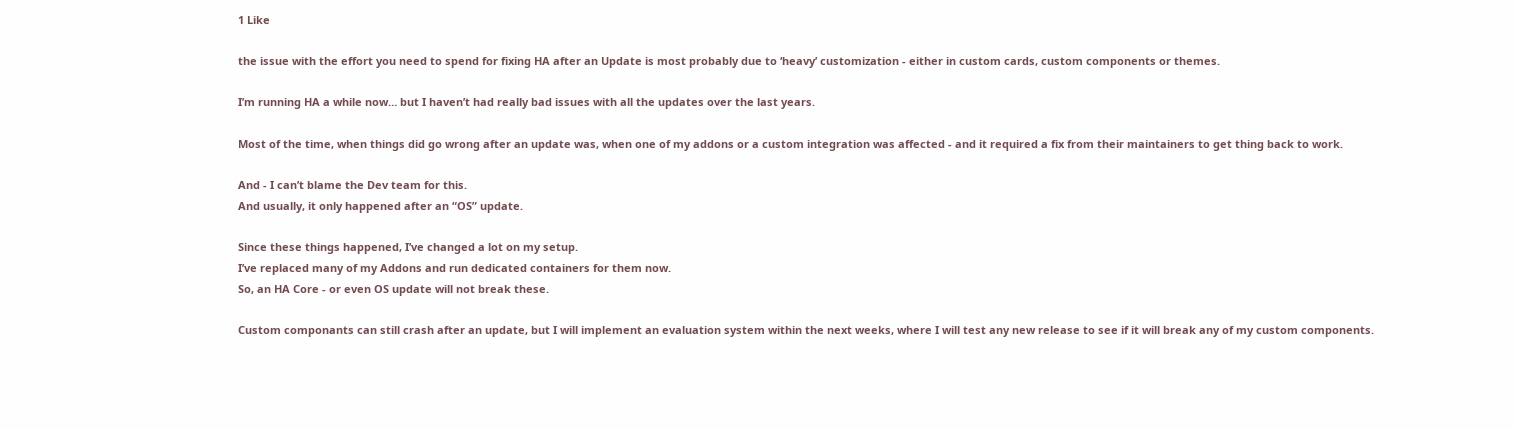1 Like

the issue with the effort you need to spend for fixing HA after an Update is most probably due to ‘heavy’ customization - either in custom cards, custom components or themes.

I’m running HA a while now… but I haven’t had really bad issues with all the updates over the last years.

Most of the time, when things did go wrong after an update was, when one of my addons or a custom integration was affected - and it required a fix from their maintainers to get thing back to work.

And - I can’t blame the Dev team for this.
And usually, it only happened after an “OS” update.

Since these things happened, I’ve changed a lot on my setup.
I’ve replaced many of my Addons and run dedicated containers for them now.
So, an HA Core - or even OS update will not break these.

Custom componants can still crash after an update, but I will implement an evaluation system within the next weeks, where I will test any new release to see if it will break any of my custom components.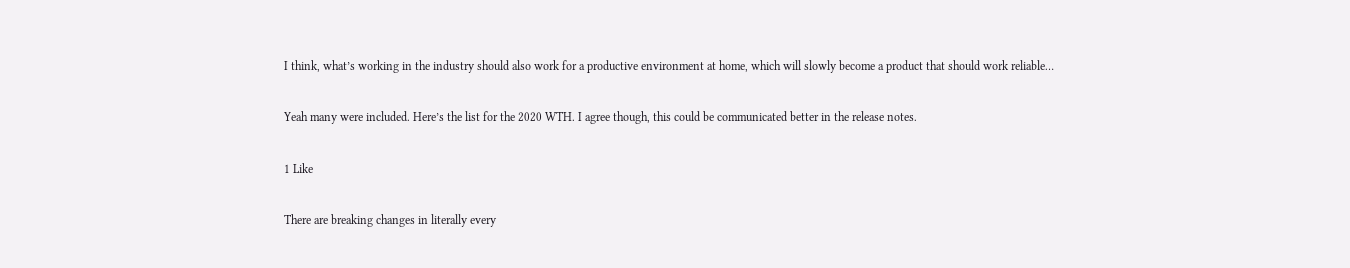I think, what’s working in the industry should also work for a productive environment at home, which will slowly become a product that should work reliable…

Yeah many were included. Here’s the list for the 2020 WTH. I agree though, this could be communicated better in the release notes.

1 Like

There are breaking changes in literally every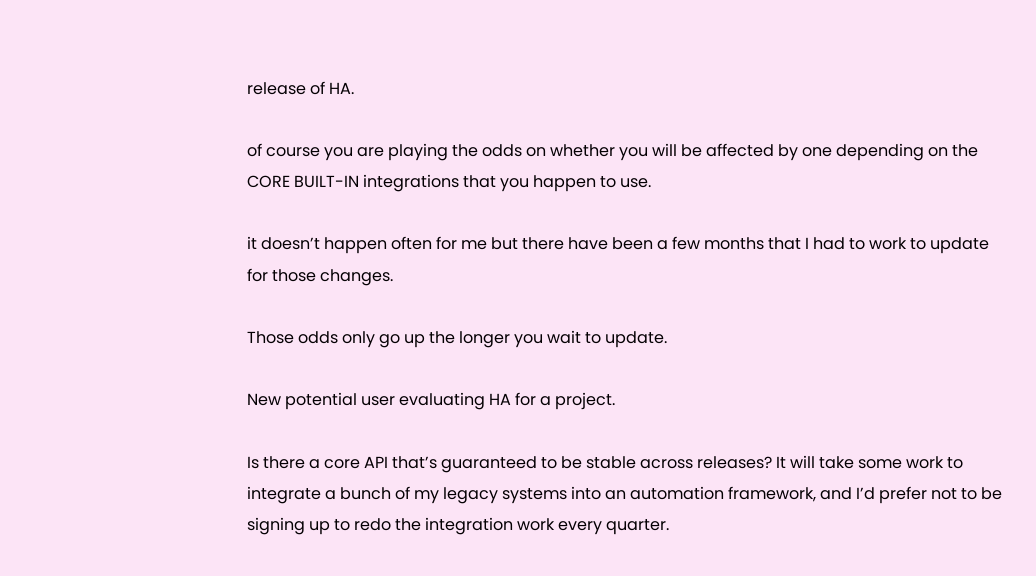release of HA.

of course you are playing the odds on whether you will be affected by one depending on the CORE BUILT-IN integrations that you happen to use.

it doesn’t happen often for me but there have been a few months that I had to work to update for those changes.

Those odds only go up the longer you wait to update.

New potential user evaluating HA for a project.

Is there a core API that’s guaranteed to be stable across releases? It will take some work to integrate a bunch of my legacy systems into an automation framework, and I’d prefer not to be signing up to redo the integration work every quarter.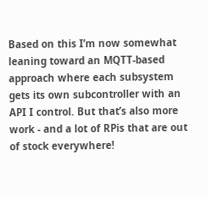Based on this I’m now somewhat leaning toward an MQTT-based approach where each subsystem gets its own subcontroller with an API I control. But that’s also more work - and a lot of RPis that are out of stock everywhere!